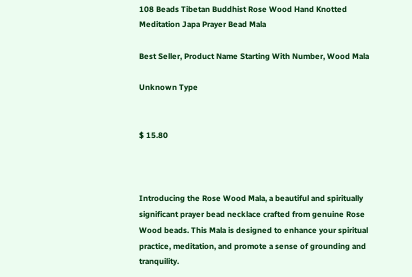108 Beads Tibetan Buddhist Rose Wood Hand Knotted Meditation Japa Prayer Bead Mala

Best Seller, Product Name Starting With Number, Wood Mala

Unknown Type


$ 15.80



Introducing the Rose Wood Mala, a beautiful and spiritually significant prayer bead necklace crafted from genuine Rose Wood beads. This Mala is designed to enhance your spiritual practice, meditation, and promote a sense of grounding and tranquility.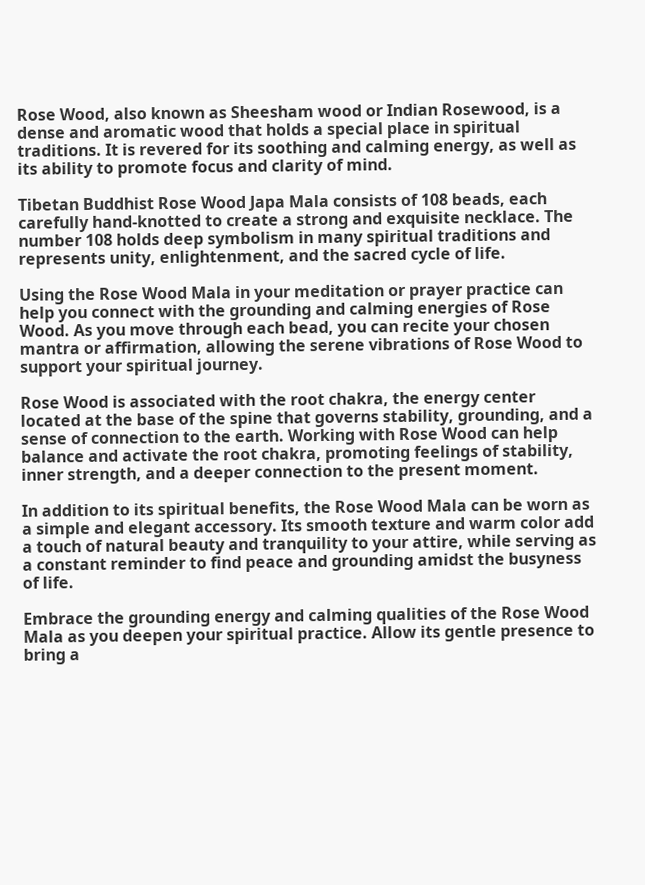Rose Wood, also known as Sheesham wood or Indian Rosewood, is a dense and aromatic wood that holds a special place in spiritual traditions. It is revered for its soothing and calming energy, as well as its ability to promote focus and clarity of mind.

Tibetan Buddhist Rose Wood Japa Mala consists of 108 beads, each carefully hand-knotted to create a strong and exquisite necklace. The number 108 holds deep symbolism in many spiritual traditions and represents unity, enlightenment, and the sacred cycle of life.

Using the Rose Wood Mala in your meditation or prayer practice can help you connect with the grounding and calming energies of Rose Wood. As you move through each bead, you can recite your chosen mantra or affirmation, allowing the serene vibrations of Rose Wood to support your spiritual journey.

Rose Wood is associated with the root chakra, the energy center located at the base of the spine that governs stability, grounding, and a sense of connection to the earth. Working with Rose Wood can help balance and activate the root chakra, promoting feelings of stability, inner strength, and a deeper connection to the present moment.

In addition to its spiritual benefits, the Rose Wood Mala can be worn as a simple and elegant accessory. Its smooth texture and warm color add a touch of natural beauty and tranquility to your attire, while serving as a constant reminder to find peace and grounding amidst the busyness of life.

Embrace the grounding energy and calming qualities of the Rose Wood Mala as you deepen your spiritual practice. Allow its gentle presence to bring a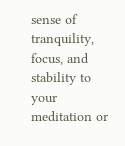sense of tranquility, focus, and stability to your meditation or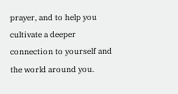prayer, and to help you cultivate a deeper connection to yourself and the world around you.